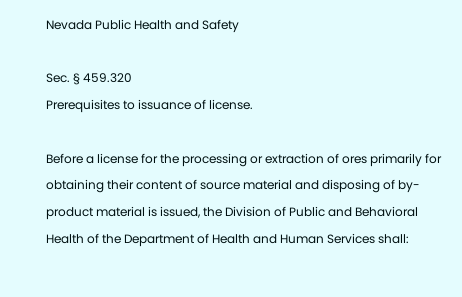Nevada Public Health and Safety

Sec. § 459.320
Prerequisites to issuance of license.

Before a license for the processing or extraction of ores primarily for obtaining their content of source material and disposing of by-product material is issued, the Division of Public and Behavioral Health of the Department of Health and Human Services shall: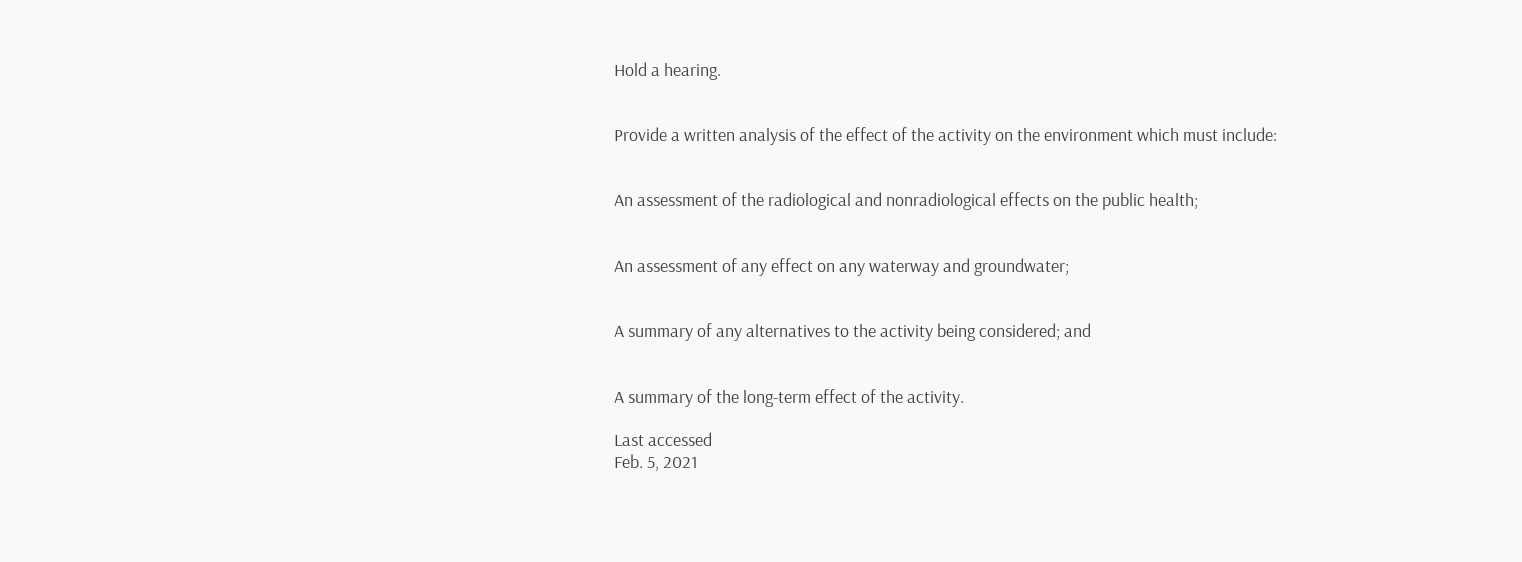Hold a hearing.


Provide a written analysis of the effect of the activity on the environment which must include:


An assessment of the radiological and nonradiological effects on the public health;


An assessment of any effect on any waterway and groundwater;


A summary of any alternatives to the activity being considered; and


A summary of the long-term effect of the activity.

Last accessed
Feb. 5, 2021